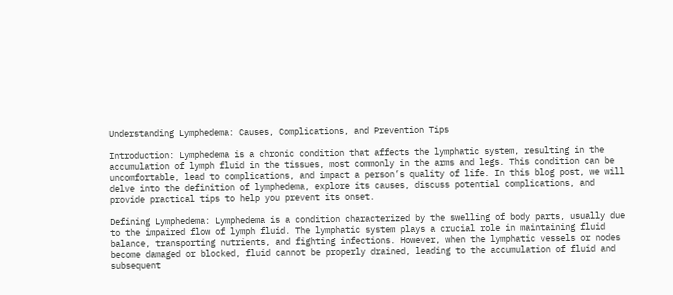Understanding Lymphedema: Causes, Complications, and Prevention Tips

Introduction: Lymphedema is a chronic condition that affects the lymphatic system, resulting in the accumulation of lymph fluid in the tissues, most commonly in the arms and legs. This condition can be uncomfortable, lead to complications, and impact a person’s quality of life. In this blog post, we will delve into the definition of lymphedema, explore its causes, discuss potential complications, and provide practical tips to help you prevent its onset.

Defining Lymphedema: Lymphedema is a condition characterized by the swelling of body parts, usually due to the impaired flow of lymph fluid. The lymphatic system plays a crucial role in maintaining fluid balance, transporting nutrients, and fighting infections. However, when the lymphatic vessels or nodes become damaged or blocked, fluid cannot be properly drained, leading to the accumulation of fluid and subsequent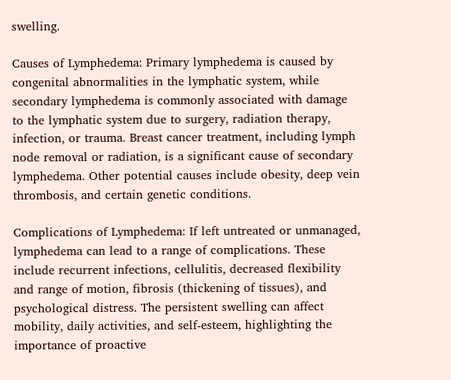swelling.

Causes of Lymphedema: Primary lymphedema is caused by congenital abnormalities in the lymphatic system, while secondary lymphedema is commonly associated with damage to the lymphatic system due to surgery, radiation therapy, infection, or trauma. Breast cancer treatment, including lymph node removal or radiation, is a significant cause of secondary lymphedema. Other potential causes include obesity, deep vein thrombosis, and certain genetic conditions.

Complications of Lymphedema: If left untreated or unmanaged, lymphedema can lead to a range of complications. These include recurrent infections, cellulitis, decreased flexibility and range of motion, fibrosis (thickening of tissues), and psychological distress. The persistent swelling can affect mobility, daily activities, and self-esteem, highlighting the importance of proactive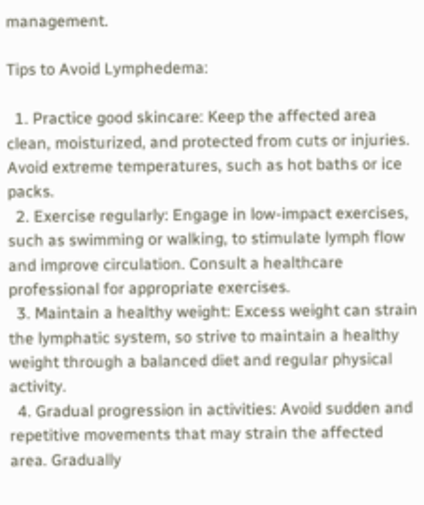management.

Tips to Avoid Lymphedema:

  1. Practice good skincare: Keep the affected area clean, moisturized, and protected from cuts or injuries. Avoid extreme temperatures, such as hot baths or ice packs.
  2. Exercise regularly: Engage in low-impact exercises, such as swimming or walking, to stimulate lymph flow and improve circulation. Consult a healthcare professional for appropriate exercises.
  3. Maintain a healthy weight: Excess weight can strain the lymphatic system, so strive to maintain a healthy weight through a balanced diet and regular physical activity.
  4. Gradual progression in activities: Avoid sudden and repetitive movements that may strain the affected area. Gradually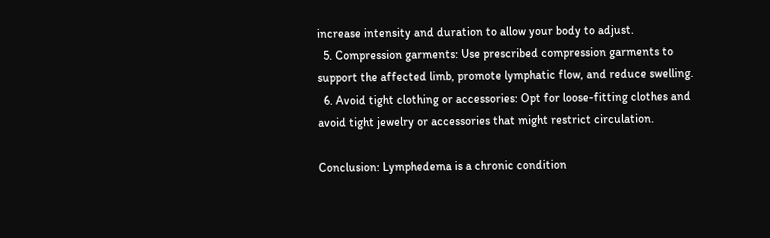increase intensity and duration to allow your body to adjust.
  5. Compression garments: Use prescribed compression garments to support the affected limb, promote lymphatic flow, and reduce swelling.
  6. Avoid tight clothing or accessories: Opt for loose-fitting clothes and avoid tight jewelry or accessories that might restrict circulation.

Conclusion: Lymphedema is a chronic condition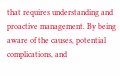that requires understanding and proactive management. By being aware of the causes, potential complications, and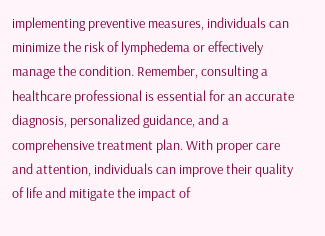implementing preventive measures, individuals can minimize the risk of lymphedema or effectively manage the condition. Remember, consulting a healthcare professional is essential for an accurate diagnosis, personalized guidance, and a comprehensive treatment plan. With proper care and attention, individuals can improve their quality of life and mitigate the impact of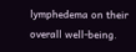lymphedema on their overall well-being.